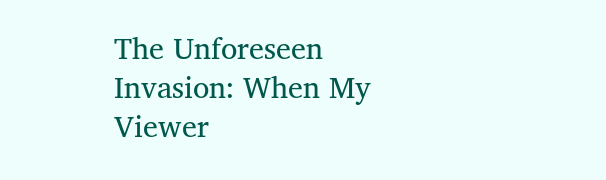The Unforeseen Invasion: When My Viewer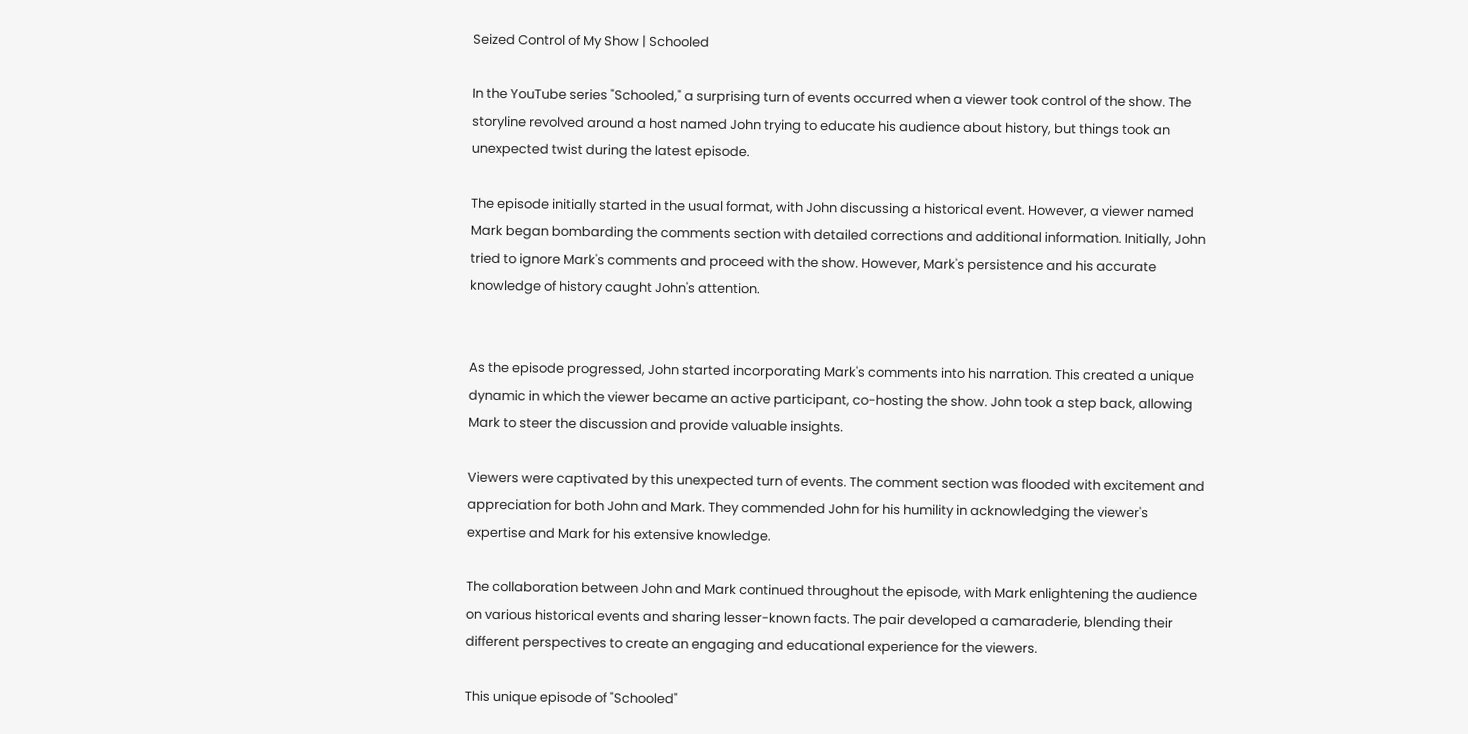Seized Control of My Show | Schooled

In the YouTube series "Schooled," a surprising turn of events occurred when a viewer took control of the show. The storyline revolved around a host named John trying to educate his audience about history, but things took an unexpected twist during the latest episode.

The episode initially started in the usual format, with John discussing a historical event. However, a viewer named Mark began bombarding the comments section with detailed corrections and additional information. Initially, John tried to ignore Mark's comments and proceed with the show. However, Mark's persistence and his accurate knowledge of history caught John's attention.


As the episode progressed, John started incorporating Mark's comments into his narration. This created a unique dynamic in which the viewer became an active participant, co-hosting the show. John took a step back, allowing Mark to steer the discussion and provide valuable insights.

Viewers were captivated by this unexpected turn of events. The comment section was flooded with excitement and appreciation for both John and Mark. They commended John for his humility in acknowledging the viewer's expertise and Mark for his extensive knowledge.

The collaboration between John and Mark continued throughout the episode, with Mark enlightening the audience on various historical events and sharing lesser-known facts. The pair developed a camaraderie, blending their different perspectives to create an engaging and educational experience for the viewers.

This unique episode of "Schooled"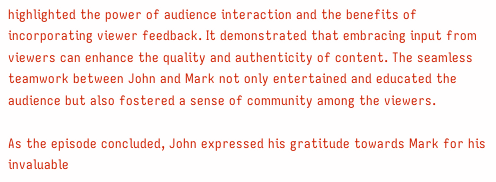highlighted the power of audience interaction and the benefits of incorporating viewer feedback. It demonstrated that embracing input from viewers can enhance the quality and authenticity of content. The seamless teamwork between John and Mark not only entertained and educated the audience but also fostered a sense of community among the viewers.

As the episode concluded, John expressed his gratitude towards Mark for his invaluable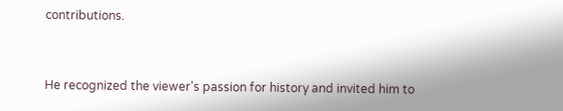contributions.


He recognized the viewer's passion for history and invited him to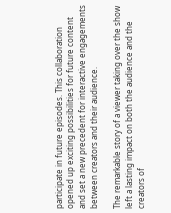participate in future episodes. This collaboration opened up exciting possibilities for future content and set a new precedent for interactive engagements between creators and their audience.

The remarkable story of a viewer taking over the show left a lasting impact on both the audience and the creators of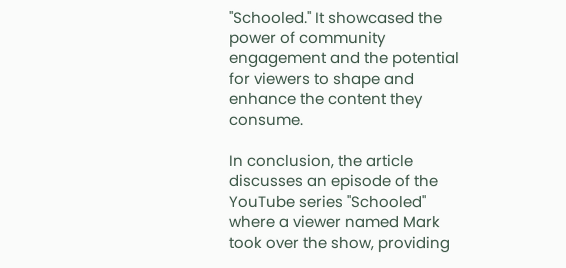"Schooled." It showcased the power of community engagement and the potential for viewers to shape and enhance the content they consume.

In conclusion, the article discusses an episode of the YouTube series "Schooled" where a viewer named Mark took over the show, providing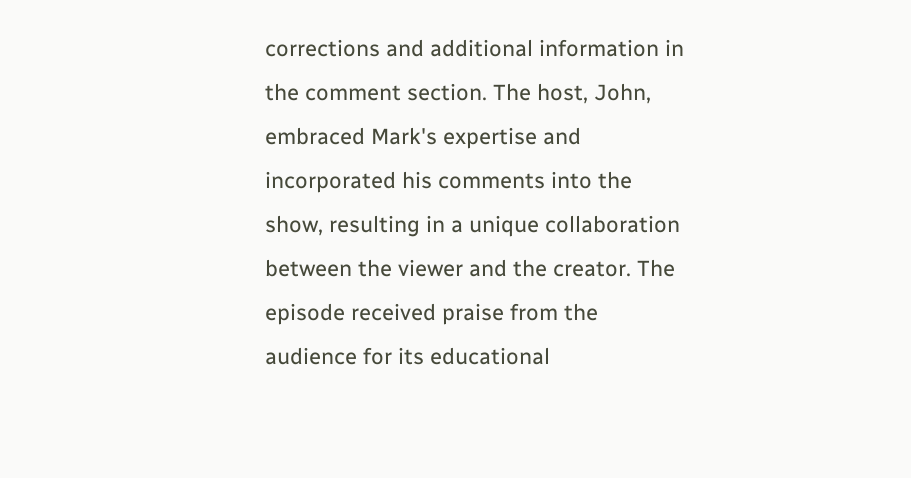corrections and additional information in the comment section. The host, John, embraced Mark's expertise and incorporated his comments into the show, resulting in a unique collaboration between the viewer and the creator. The episode received praise from the audience for its educational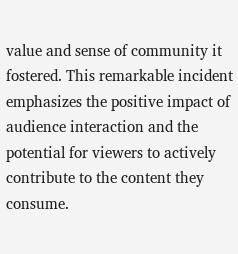value and sense of community it fostered. This remarkable incident emphasizes the positive impact of audience interaction and the potential for viewers to actively contribute to the content they consume.